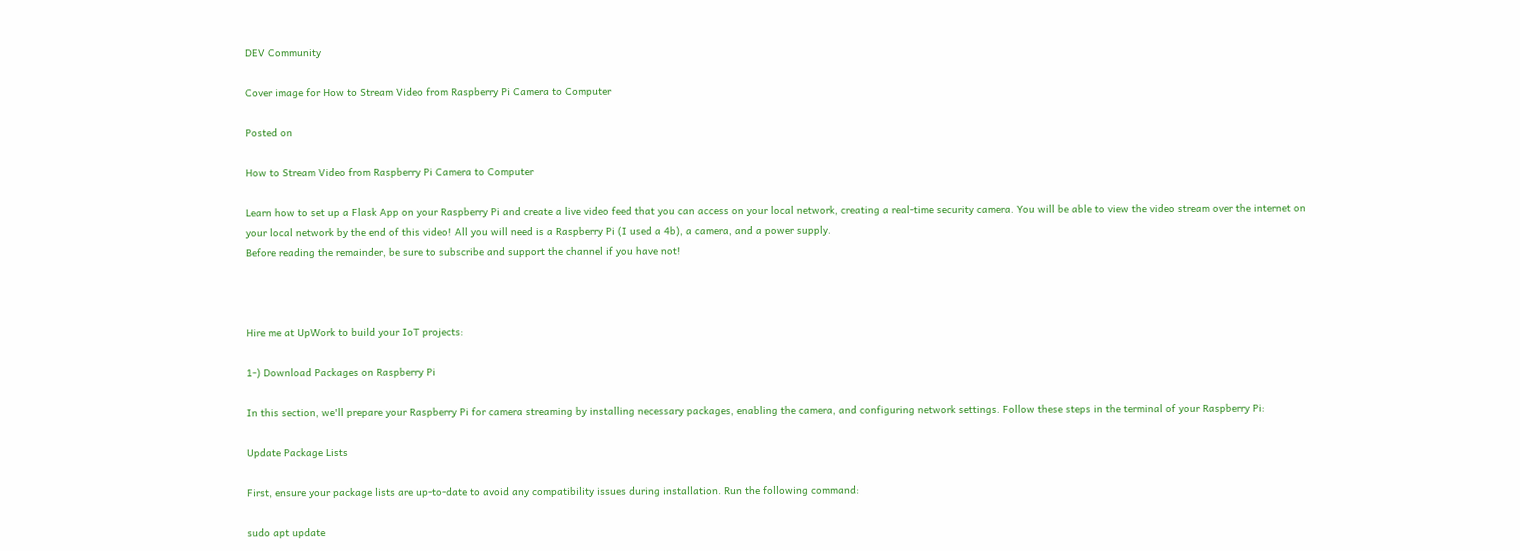DEV Community

Cover image for How to Stream Video from Raspberry Pi Camera to Computer

Posted on

How to Stream Video from Raspberry Pi Camera to Computer

Learn how to set up a Flask App on your Raspberry Pi and create a live video feed that you can access on your local network, creating a real-time security camera. You will be able to view the video stream over the internet on your local network by the end of this video! All you will need is a Raspberry Pi (I used a 4b), a camera, and a power supply.
Before reading the remainder, be sure to subscribe and support the channel if you have not!



Hire me at UpWork to build your IoT projects:

1-) Download Packages on Raspberry Pi

In this section, we'll prepare your Raspberry Pi for camera streaming by installing necessary packages, enabling the camera, and configuring network settings. Follow these steps in the terminal of your Raspberry Pi:

Update Package Lists

First, ensure your package lists are up-to-date to avoid any compatibility issues during installation. Run the following command:

sudo apt update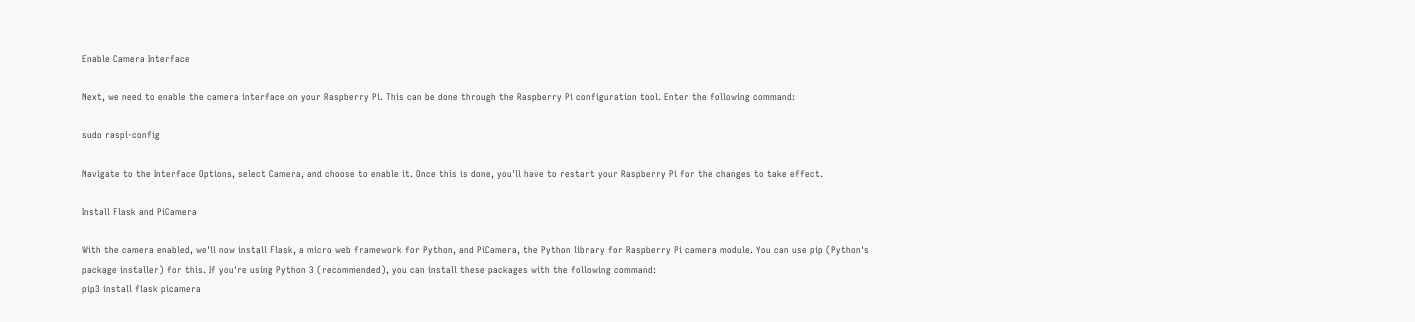Enable Camera Interface

Next, we need to enable the camera interface on your Raspberry Pi. This can be done through the Raspberry Pi configuration tool. Enter the following command:

sudo raspi-config

Navigate to the Interface Options, select Camera, and choose to enable it. Once this is done, you'll have to restart your Raspberry Pi for the changes to take effect.

Install Flask and PiCamera

With the camera enabled, we'll now install Flask, a micro web framework for Python, and PiCamera, the Python library for Raspberry Pi camera module. You can use pip (Python's package installer) for this. If you're using Python 3 (recommended), you can install these packages with the following command:
pip3 install flask picamera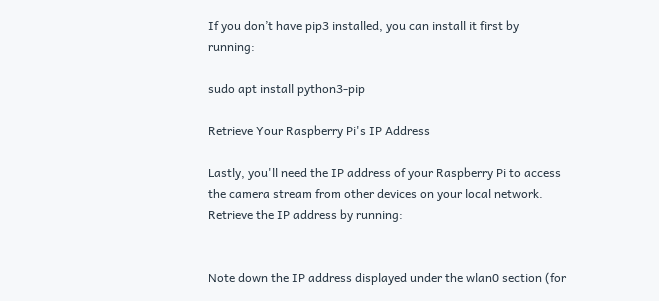If you don’t have pip3 installed, you can install it first by running:

sudo apt install python3-pip

Retrieve Your Raspberry Pi's IP Address

Lastly, you'll need the IP address of your Raspberry Pi to access the camera stream from other devices on your local network. Retrieve the IP address by running:


Note down the IP address displayed under the wlan0 section (for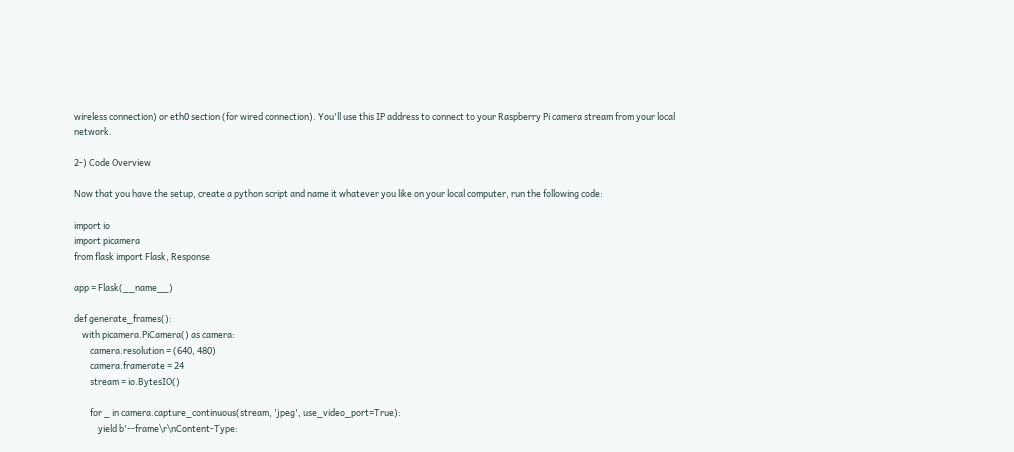wireless connection) or eth0 section (for wired connection). You'll use this IP address to connect to your Raspberry Pi camera stream from your local network.

2-) Code Overview

Now that you have the setup, create a python script and name it whatever you like on your local computer, run the following code:

import io
import picamera
from flask import Flask, Response

app = Flask(__name__)

def generate_frames():
    with picamera.PiCamera() as camera:
        camera.resolution = (640, 480)
        camera.framerate = 24
        stream = io.BytesIO()

        for _ in camera.capture_continuous(stream, 'jpeg', use_video_port=True):
            yield b'--frame\r\nContent-Type: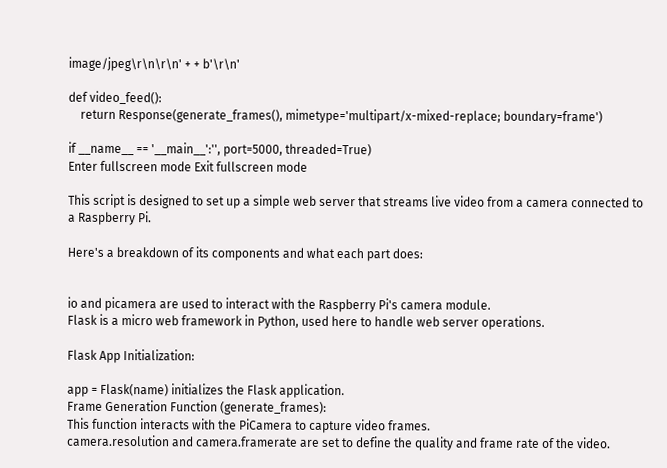image/jpeg\r\n\r\n' + + b'\r\n'

def video_feed():
    return Response(generate_frames(), mimetype='multipart/x-mixed-replace; boundary=frame')

if __name__ == '__main__':'', port=5000, threaded=True)
Enter fullscreen mode Exit fullscreen mode

This script is designed to set up a simple web server that streams live video from a camera connected to a Raspberry Pi.

Here's a breakdown of its components and what each part does:


io and picamera are used to interact with the Raspberry Pi's camera module.
Flask is a micro web framework in Python, used here to handle web server operations.

Flask App Initialization:

app = Flask(name) initializes the Flask application.
Frame Generation Function (generate_frames):
This function interacts with the PiCamera to capture video frames.
camera.resolution and camera.framerate are set to define the quality and frame rate of the video.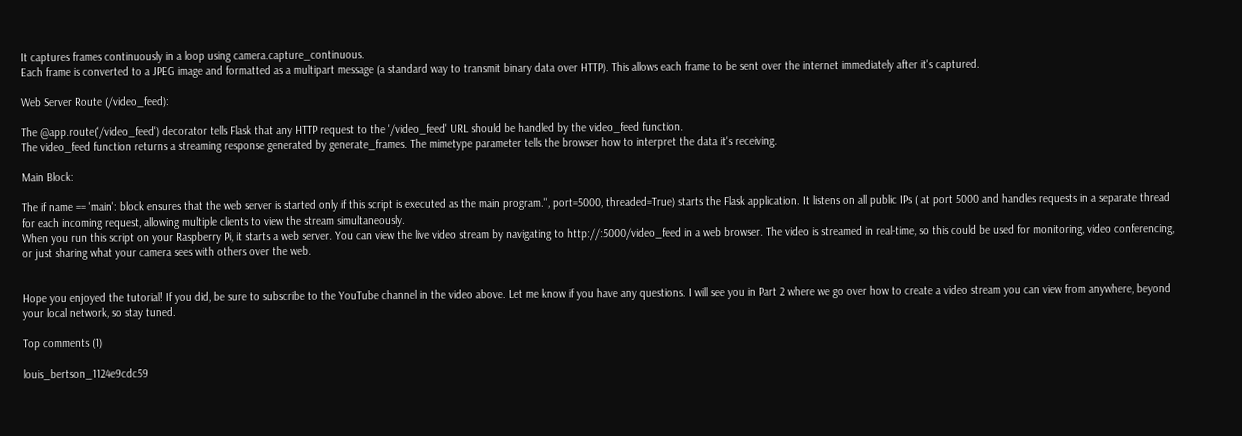It captures frames continuously in a loop using camera.capture_continuous.
Each frame is converted to a JPEG image and formatted as a multipart message (a standard way to transmit binary data over HTTP). This allows each frame to be sent over the internet immediately after it's captured.

Web Server Route (/video_feed):

The @app.route('/video_feed') decorator tells Flask that any HTTP request to the '/video_feed' URL should be handled by the video_feed function.
The video_feed function returns a streaming response generated by generate_frames. The mimetype parameter tells the browser how to interpret the data it's receiving.

Main Block:

The if name == 'main': block ensures that the web server is started only if this script is executed as the main program.'', port=5000, threaded=True) starts the Flask application. It listens on all public IPs ( at port 5000 and handles requests in a separate thread for each incoming request, allowing multiple clients to view the stream simultaneously.
When you run this script on your Raspberry Pi, it starts a web server. You can view the live video stream by navigating to http://:5000/video_feed in a web browser. The video is streamed in real-time, so this could be used for monitoring, video conferencing, or just sharing what your camera sees with others over the web.


Hope you enjoyed the tutorial! If you did, be sure to subscribe to the YouTube channel in the video above. Let me know if you have any questions. I will see you in Part 2 where we go over how to create a video stream you can view from anywhere, beyond your local network, so stay tuned.

Top comments (1)

louis_bertson_1124e9cdc59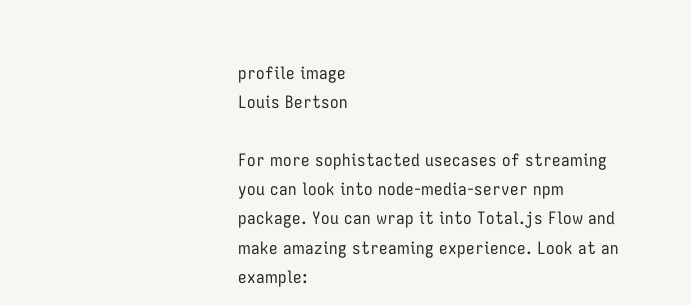profile image
Louis Bertson

For more sophistacted usecases of streaming you can look into node-media-server npm package. You can wrap it into Total.js Flow and make amazing streaming experience. Look at an example: